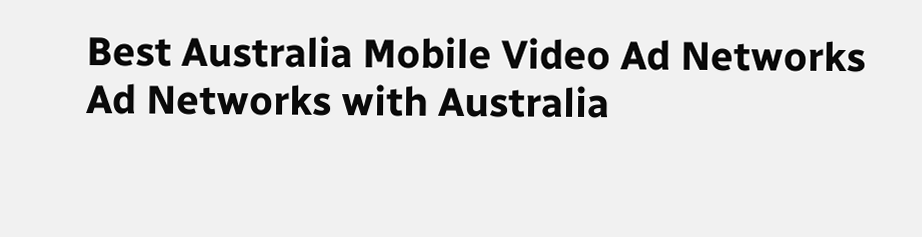Best Australia Mobile Video Ad Networks
Ad Networks with Australia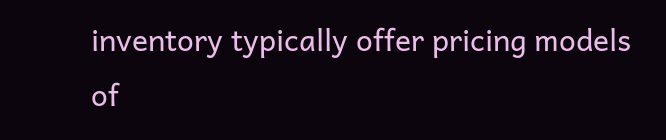inventory typically offer pricing models of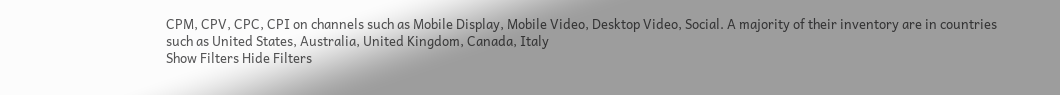CPM, CPV, CPC, CPI on channels such as Mobile Display, Mobile Video, Desktop Video, Social. A majority of their inventory are in countries such as United States, Australia, United Kingdom, Canada, Italy
Show Filters Hide Filters